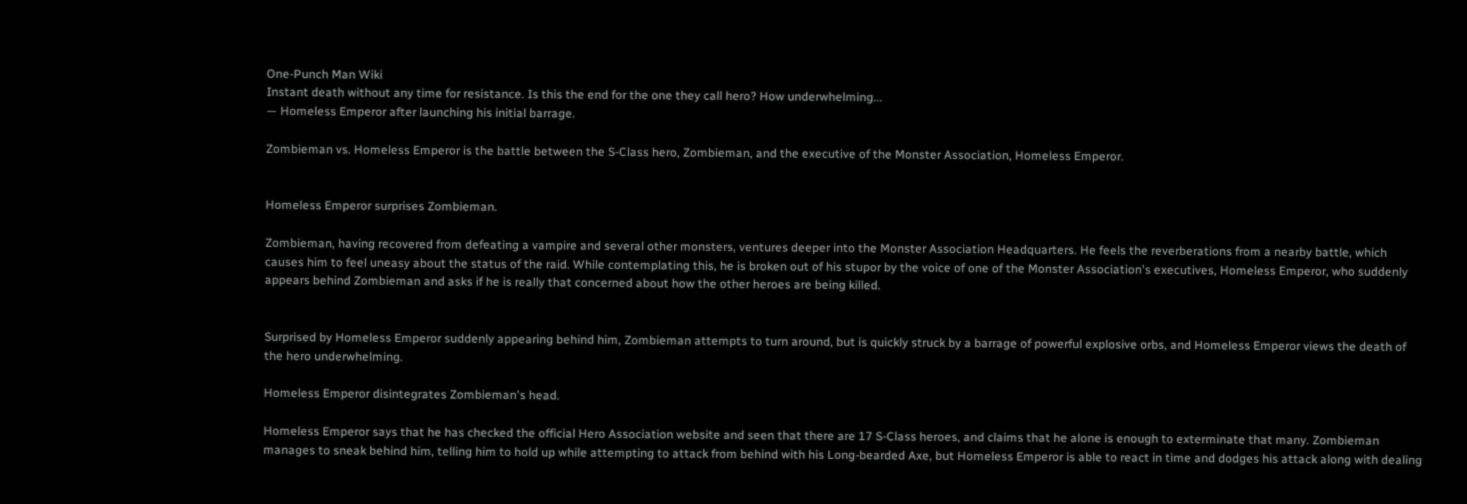One-Punch Man Wiki
Instant death without any time for resistance. Is this the end for the one they call hero? How underwhelming...
— Homeless Emperor after launching his initial barrage.

Zombieman vs. Homeless Emperor is the battle between the S-Class hero, Zombieman, and the executive of the Monster Association, Homeless Emperor.


Homeless Emperor surprises Zombieman.

Zombieman, having recovered from defeating a vampire and several other monsters, ventures deeper into the Monster Association Headquarters. He feels the reverberations from a nearby battle, which causes him to feel uneasy about the status of the raid. While contemplating this, he is broken out of his stupor by the voice of one of the Monster Association's executives, Homeless Emperor, who suddenly appears behind Zombieman and asks if he is really that concerned about how the other heroes are being killed.


Surprised by Homeless Emperor suddenly appearing behind him, Zombieman attempts to turn around, but is quickly struck by a barrage of powerful explosive orbs, and Homeless Emperor views the death of the hero underwhelming.

Homeless Emperor disintegrates Zombieman's head.

Homeless Emperor says that he has checked the official Hero Association website and seen that there are 17 S-Class heroes, and claims that he alone is enough to exterminate that many. Zombieman manages to sneak behind him, telling him to hold up while attempting to attack from behind with his Long-bearded Axe, but Homeless Emperor is able to react in time and dodges his attack along with dealing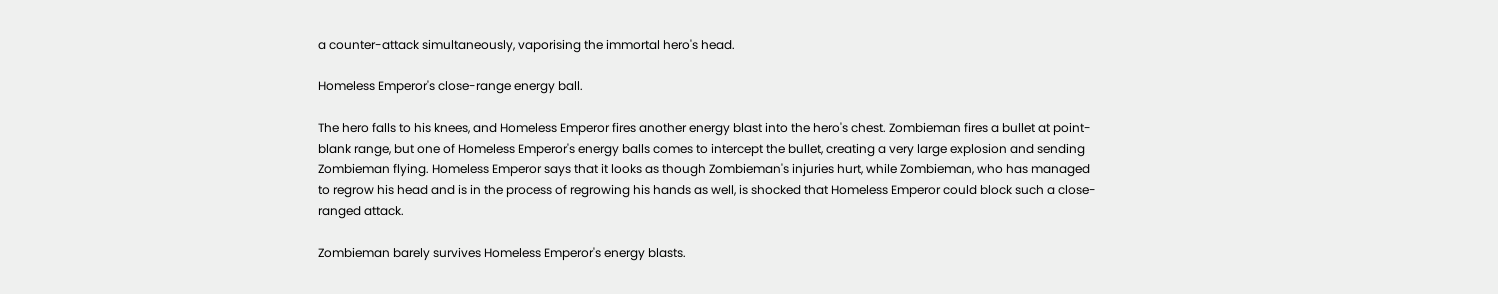a counter-attack simultaneously, vaporising the immortal hero's head.

Homeless Emperor's close-range energy ball.

The hero falls to his knees, and Homeless Emperor fires another energy blast into the hero's chest. Zombieman fires a bullet at point-blank range, but one of Homeless Emperor's energy balls comes to intercept the bullet, creating a very large explosion and sending Zombieman flying. Homeless Emperor says that it looks as though Zombieman's injuries hurt, while Zombieman, who has managed to regrow his head and is in the process of regrowing his hands as well, is shocked that Homeless Emperor could block such a close-ranged attack.

Zombieman barely survives Homeless Emperor's energy blasts.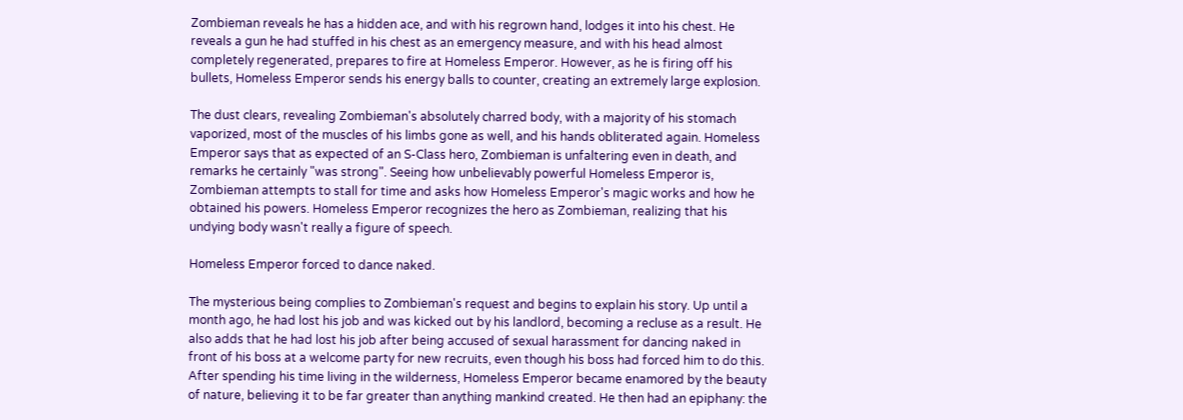Zombieman reveals he has a hidden ace, and with his regrown hand, lodges it into his chest. He reveals a gun he had stuffed in his chest as an emergency measure, and with his head almost completely regenerated, prepares to fire at Homeless Emperor. However, as he is firing off his bullets, Homeless Emperor sends his energy balls to counter, creating an extremely large explosion.

The dust clears, revealing Zombieman's absolutely charred body, with a majority of his stomach vaporized, most of the muscles of his limbs gone as well, and his hands obliterated again. Homeless Emperor says that as expected of an S-Class hero, Zombieman is unfaltering even in death, and remarks he certainly "was strong". Seeing how unbelievably powerful Homeless Emperor is, Zombieman attempts to stall for time and asks how Homeless Emperor's magic works and how he obtained his powers. Homeless Emperor recognizes the hero as Zombieman, realizing that his undying body wasn't really a figure of speech.

Homeless Emperor forced to dance naked.

The mysterious being complies to Zombieman's request and begins to explain his story. Up until a month ago, he had lost his job and was kicked out by his landlord, becoming a recluse as a result. He also adds that he had lost his job after being accused of sexual harassment for dancing naked in front of his boss at a welcome party for new recruits, even though his boss had forced him to do this. After spending his time living in the wilderness, Homeless Emperor became enamored by the beauty of nature, believing it to be far greater than anything mankind created. He then had an epiphany: the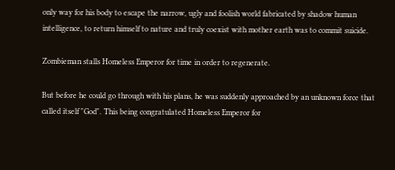only way for his body to escape the narrow, ugly and foolish world fabricated by shadow human intelligence, to return himself to nature and truly coexist with mother earth was to commit suicide.

Zombieman stalls Homeless Emperor for time in order to regenerate.

But before he could go through with his plans, he was suddenly approached by an unknown force that called itself "God". This being congratulated Homeless Emperor for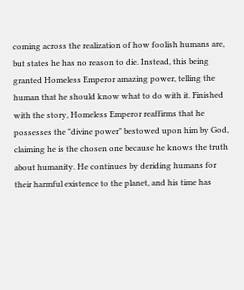coming across the realization of how foolish humans are, but states he has no reason to die. Instead, this being granted Homeless Emperor amazing power, telling the human that he should know what to do with it. Finished with the story, Homeless Emperor reaffirms that he possesses the "divine power" bestowed upon him by God, claiming he is the chosen one because he knows the truth about humanity. He continues by deriding humans for their harmful existence to the planet, and his time has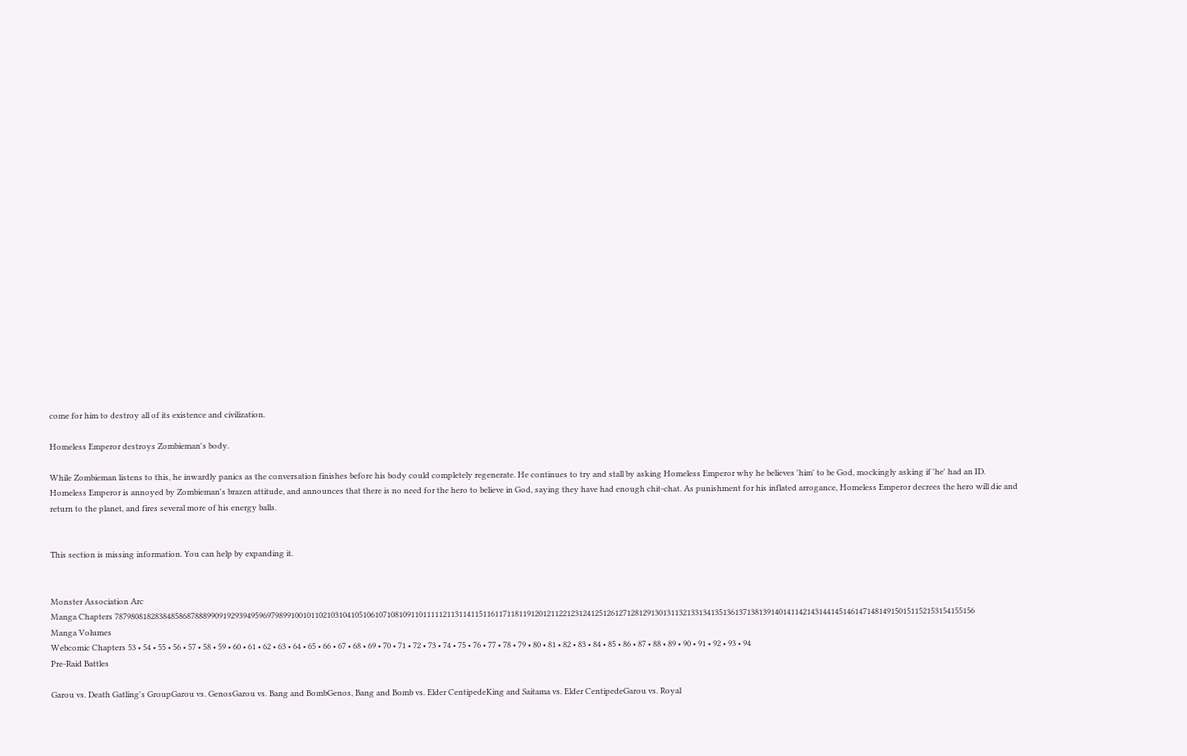come for him to destroy all of its existence and civilization.

Homeless Emperor destroys Zombieman's body.

While Zombieman listens to this, he inwardly panics as the conversation finishes before his body could completely regenerate. He continues to try and stall by asking Homeless Emperor why he believes 'him' to be God, mockingly asking if 'he' had an ID. Homeless Emperor is annoyed by Zombieman's brazen attitude, and announces that there is no need for the hero to believe in God, saying they have had enough chit-chat. As punishment for his inflated arrogance, Homeless Emperor decrees the hero will die and return to the planet, and fires several more of his energy balls.


This section is missing information. You can help by expanding it.


Monster Association Arc
Manga Chapters 78798081828384858687888990919293949596979899100101102103104105106107108109110111112113114115116117118119120121122123124125126127128129130131132133134135136137138139140141142143144145146147148149150151152153154155156
Manga Volumes
Webcomic Chapters 53 • 54 • 55 • 56 • 57 • 58 • 59 • 60 • 61 • 62 • 63 • 64 • 65 • 66 • 67 • 68 • 69 • 70 • 71 • 72 • 73 • 74 • 75 • 76 • 77 • 78 • 79 • 80 • 81 • 82 • 83 • 84 • 85 • 86 • 87 • 88 • 89 • 90 • 91 • 92 • 93 • 94
Pre-Raid Battles

Garou vs. Death Gatling's GroupGarou vs. GenosGarou vs. Bang and BombGenos, Bang and Bomb vs. Elder CentipedeKing and Saitama vs. Elder CentipedeGarou vs. Royal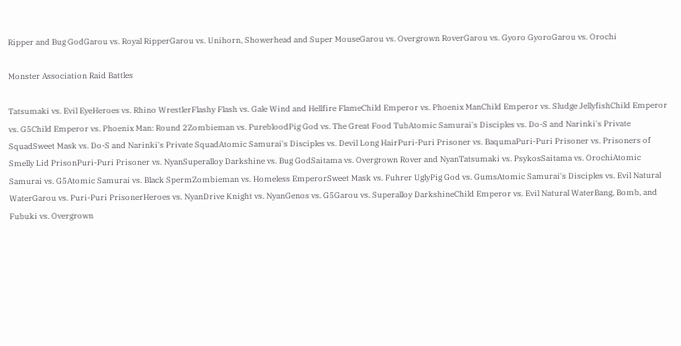Ripper and Bug GodGarou vs. Royal RipperGarou vs. Unihorn, Showerhead and Super MouseGarou vs. Overgrown RoverGarou vs. Gyoro GyoroGarou vs. Orochi

Monster Association Raid Battles

Tatsumaki vs. Evil EyeHeroes vs. Rhino WrestlerFlashy Flash vs. Gale Wind and Hellfire FlameChild Emperor vs. Phoenix ManChild Emperor vs. Sludge JellyfishChild Emperor vs. G5Child Emperor vs. Phoenix Man: Round 2Zombieman vs. PurebloodPig God vs. The Great Food TubAtomic Samurai's Disciples vs. Do-S and Narinki's Private SquadSweet Mask vs. Do-S and Narinki's Private SquadAtomic Samurai's Disciples vs. Devil Long HairPuri-Puri Prisoner vs. BaqumaPuri-Puri Prisoner vs. Prisoners of Smelly Lid PrisonPuri-Puri Prisoner vs. NyanSuperalloy Darkshine vs. Bug GodSaitama vs. Overgrown Rover and NyanTatsumaki vs. PsykosSaitama vs. OrochiAtomic Samurai vs. G5Atomic Samurai vs. Black SpermZombieman vs. Homeless EmperorSweet Mask vs. Fuhrer UglyPig God vs. GumsAtomic Samurai's Disciples vs. Evil Natural WaterGarou vs. Puri-Puri PrisonerHeroes vs. NyanDrive Knight vs. NyanGenos vs. G5Garou vs. Superalloy DarkshineChild Emperor vs. Evil Natural WaterBang, Bomb, and Fubuki vs. Overgrown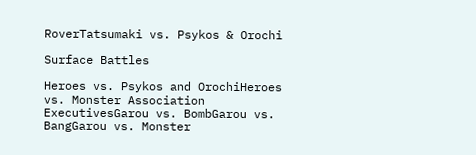RoverTatsumaki vs. Psykos & Orochi

Surface Battles

Heroes vs. Psykos and OrochiHeroes vs. Monster Association ExecutivesGarou vs. BombGarou vs. BangGarou vs. Monster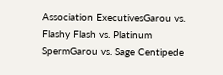Association ExecutivesGarou vs. Flashy Flash vs. Platinum SpermGarou vs. Sage Centipede